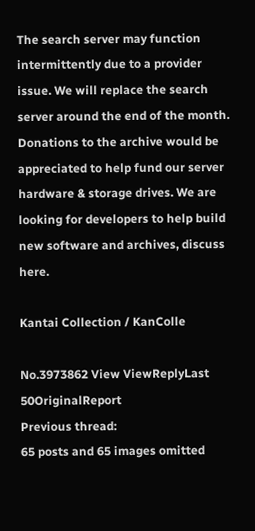The search server may function intermittently due to a provider issue. We will replace the search server around the end of the month.
Donations to the archive would be appreciated to help fund our server hardware & storage drives. We are looking for developers to help build new software and archives, discuss here.

Kantai Collection / KanColle

No.3973862 View ViewReplyLast 50OriginalReport
Previous thread:
65 posts and 65 images omitted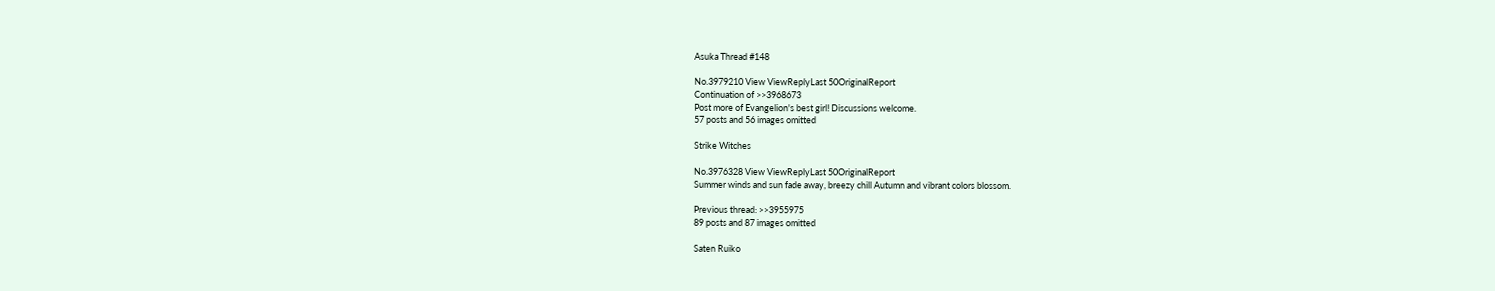Asuka Thread #148

No.3979210 View ViewReplyLast 50OriginalReport
Continuation of >>3968673
Post more of Evangelion's best girl! Discussions welcome.
57 posts and 56 images omitted

Strike Witches

No.3976328 View ViewReplyLast 50OriginalReport
Summer winds and sun fade away, breezy chill Autumn and vibrant colors blossom.

Previous thread: >>3955975
89 posts and 87 images omitted

Saten Ruiko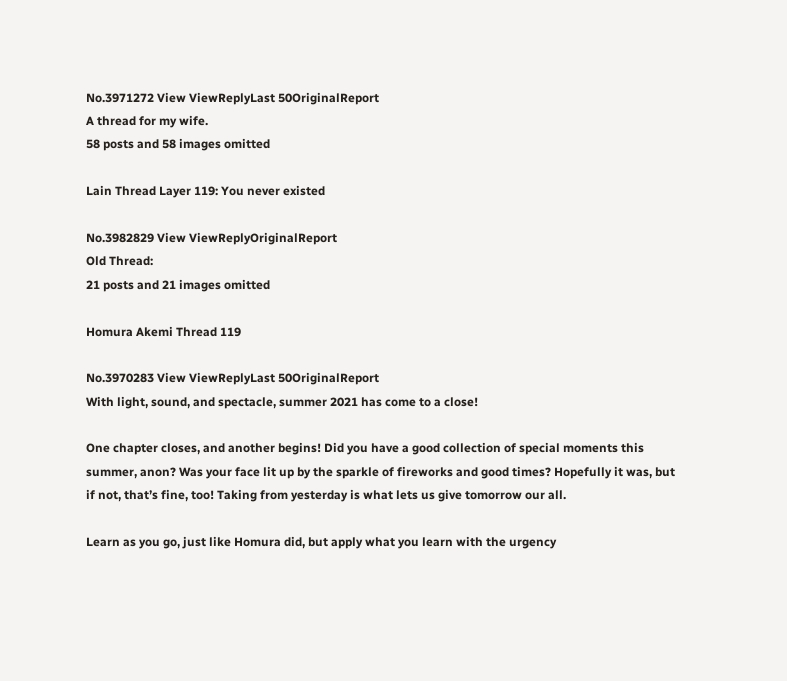No.3971272 View ViewReplyLast 50OriginalReport
A thread for my wife.
58 posts and 58 images omitted

Lain Thread Layer 119: You never existed

No.3982829 View ViewReplyOriginalReport
Old Thread:
21 posts and 21 images omitted

Homura Akemi Thread 119

No.3970283 View ViewReplyLast 50OriginalReport
With light, sound, and spectacle, summer 2021 has come to a close!

One chapter closes, and another begins! Did you have a good collection of special moments this summer, anon? Was your face lit up by the sparkle of fireworks and good times? Hopefully it was, but if not, that’s fine, too! Taking from yesterday is what lets us give tomorrow our all.

Learn as you go, just like Homura did, but apply what you learn with the urgency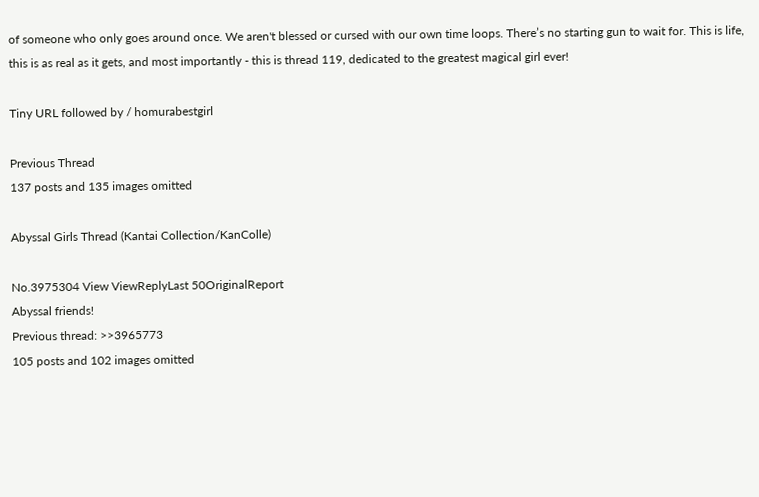of someone who only goes around once. We aren't blessed or cursed with our own time loops. There’s no starting gun to wait for. This is life, this is as real as it gets, and most importantly - this is thread 119, dedicated to the greatest magical girl ever!

Tiny URL followed by / homurabestgirl

Previous Thread
137 posts and 135 images omitted

Abyssal Girls Thread (Kantai Collection/KanColle)

No.3975304 View ViewReplyLast 50OriginalReport
Abyssal friends!
Previous thread: >>3965773
105 posts and 102 images omitted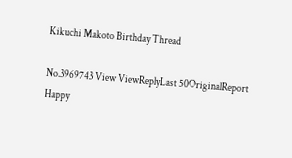Kikuchi Makoto Birthday Thread

No.3969743 View ViewReplyLast 50OriginalReport
Happy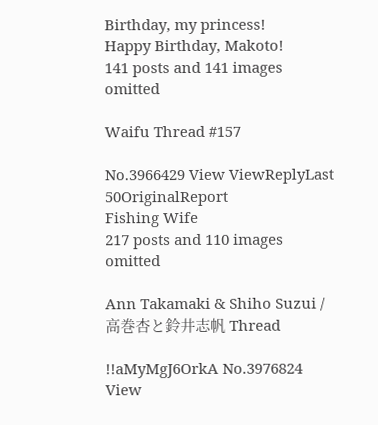Birthday, my princess!
Happy Birthday, Makoto!
141 posts and 141 images omitted

Waifu Thread #157

No.3966429 View ViewReplyLast 50OriginalReport
Fishing Wife
217 posts and 110 images omitted

Ann Takamaki & Shiho Suzui / 高巻杏と鈴井志帆 Thread

!!aMyMgJ6OrkA No.3976824 View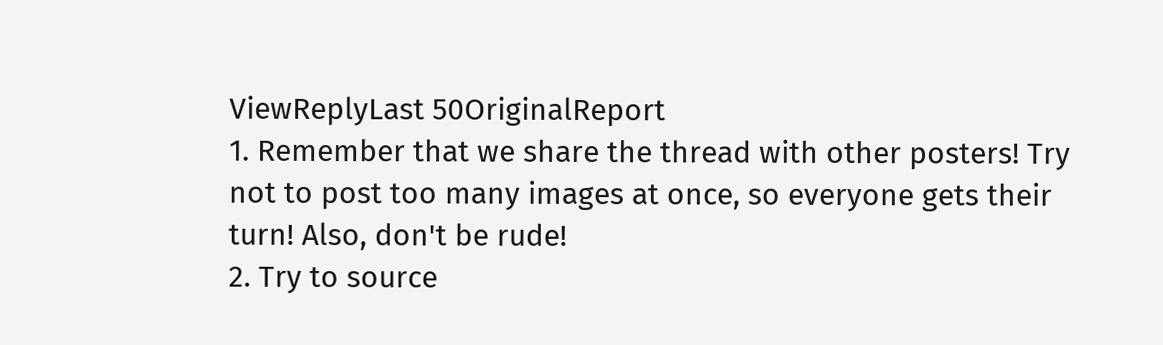ViewReplyLast 50OriginalReport
1. Remember that we share the thread with other posters! Try not to post too many images at once, so everyone gets their turn! Also, don't be rude!
2. Try to source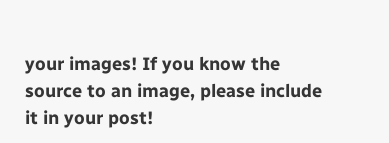your images! If you know the source to an image, please include it in your post!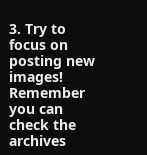3. Try to focus on posting new images! Remember you can check the archives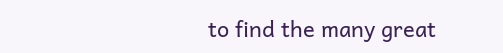to find the many great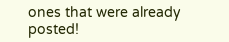ones that were already posted!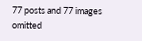77 posts and 77 images omitted